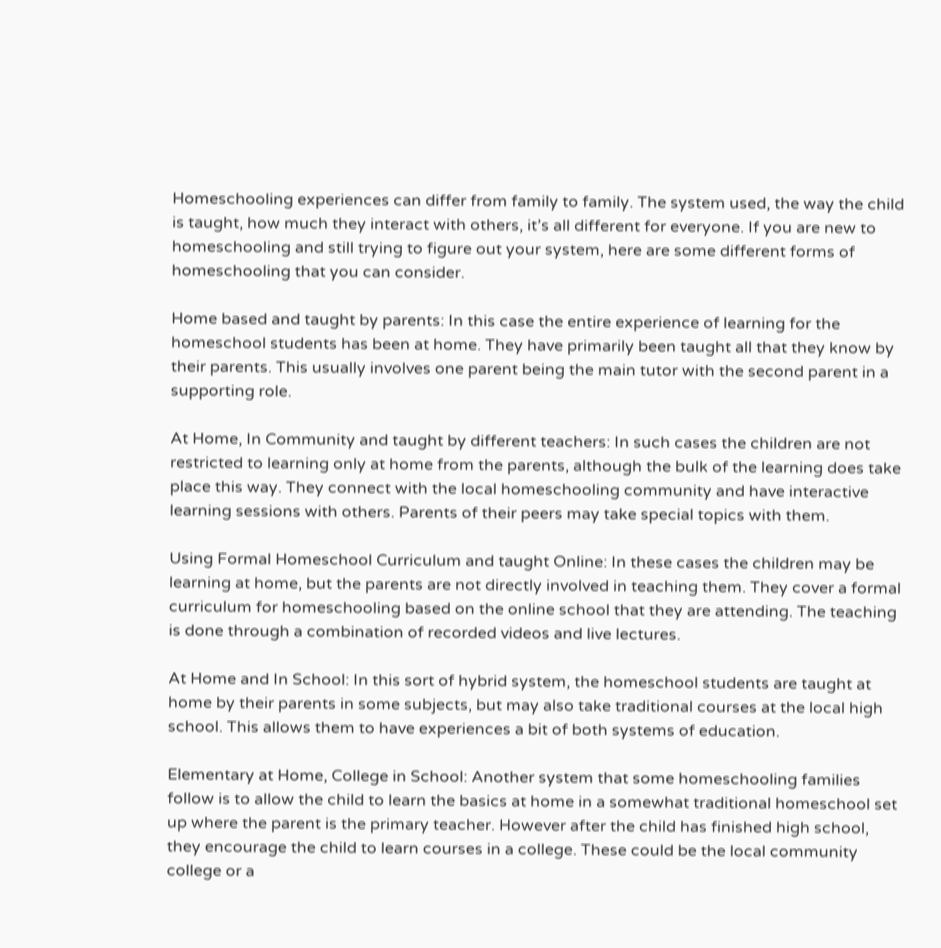Homeschooling experiences can differ from family to family. The system used, the way the child is taught, how much they interact with others, it’s all different for everyone. If you are new to homeschooling and still trying to figure out your system, here are some different forms of homeschooling that you can consider.

Home based and taught by parents: In this case the entire experience of learning for the homeschool students has been at home. They have primarily been taught all that they know by their parents. This usually involves one parent being the main tutor with the second parent in a supporting role.

At Home, In Community and taught by different teachers: In such cases the children are not restricted to learning only at home from the parents, although the bulk of the learning does take place this way. They connect with the local homeschooling community and have interactive learning sessions with others. Parents of their peers may take special topics with them.

Using Formal Homeschool Curriculum and taught Online: In these cases the children may be learning at home, but the parents are not directly involved in teaching them. They cover a formal curriculum for homeschooling based on the online school that they are attending. The teaching is done through a combination of recorded videos and live lectures.

At Home and In School: In this sort of hybrid system, the homeschool students are taught at home by their parents in some subjects, but may also take traditional courses at the local high school. This allows them to have experiences a bit of both systems of education.

Elementary at Home, College in School: Another system that some homeschooling families follow is to allow the child to learn the basics at home in a somewhat traditional homeschool set up where the parent is the primary teacher. However after the child has finished high school, they encourage the child to learn courses in a college. These could be the local community college or a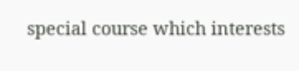special course which interests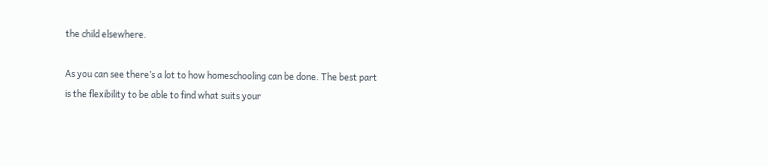the child elsewhere.

As you can see there’s a lot to how homeschooling can be done. The best part is the flexibility to be able to find what suits your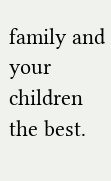family and your children the best.